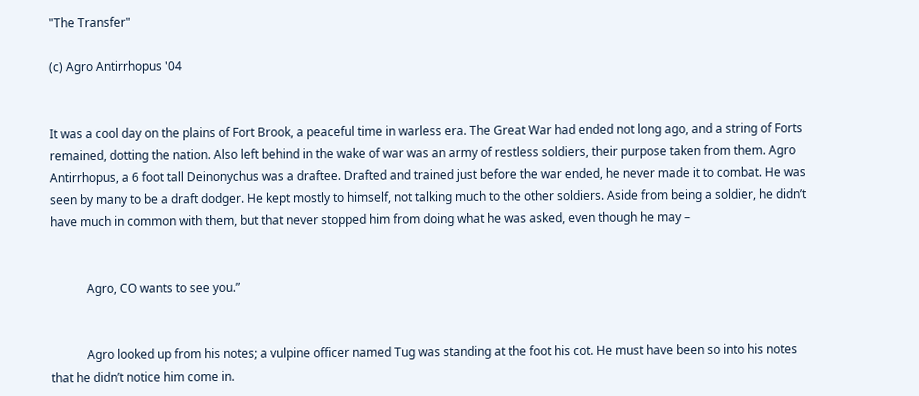"The Transfer"

(c) Agro Antirrhopus '04


It was a cool day on the plains of Fort Brook, a peaceful time in warless era. The Great War had ended not long ago, and a string of Forts remained, dotting the nation. Also left behind in the wake of war was an army of restless soldiers, their purpose taken from them. Agro Antirrhopus, a 6 foot tall Deinonychus was a draftee. Drafted and trained just before the war ended, he never made it to combat. He was seen by many to be a draft dodger. He kept mostly to himself, not talking much to the other soldiers. Aside from being a soldier, he didn’t have much in common with them, but that never stopped him from doing what he was asked, even though he may –


            Agro, CO wants to see you.”


            Agro looked up from his notes; a vulpine officer named Tug was standing at the foot his cot. He must have been so into his notes that he didn’t notice him come in.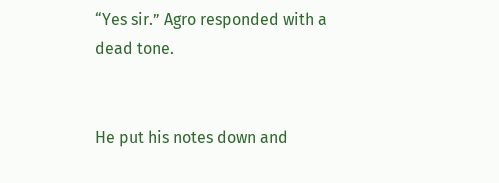“Yes sir.” Agro responded with a dead tone.


He put his notes down and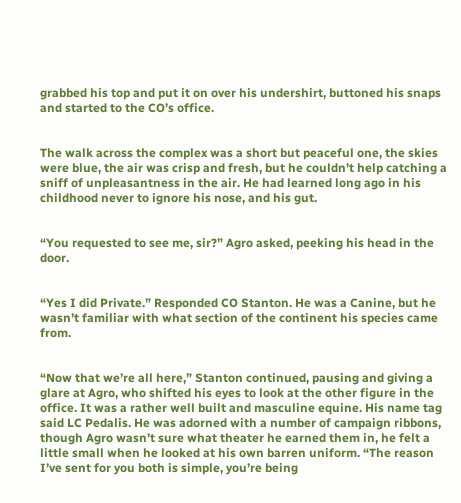grabbed his top and put it on over his undershirt, buttoned his snaps and started to the CO’s office.


The walk across the complex was a short but peaceful one, the skies were blue, the air was crisp and fresh, but he couldn’t help catching a sniff of unpleasantness in the air. He had learned long ago in his childhood never to ignore his nose, and his gut.


“You requested to see me, sir?” Agro asked, peeking his head in the door.


“Yes I did Private.” Responded CO Stanton. He was a Canine, but he wasn’t familiar with what section of the continent his species came from.


“Now that we’re all here,” Stanton continued, pausing and giving a glare at Agro, who shifted his eyes to look at the other figure in the office. It was a rather well built and masculine equine. His name tag said LC Pedalis. He was adorned with a number of campaign ribbons, though Agro wasn’t sure what theater he earned them in, he felt a little small when he looked at his own barren uniform. “The reason I’ve sent for you both is simple, you’re being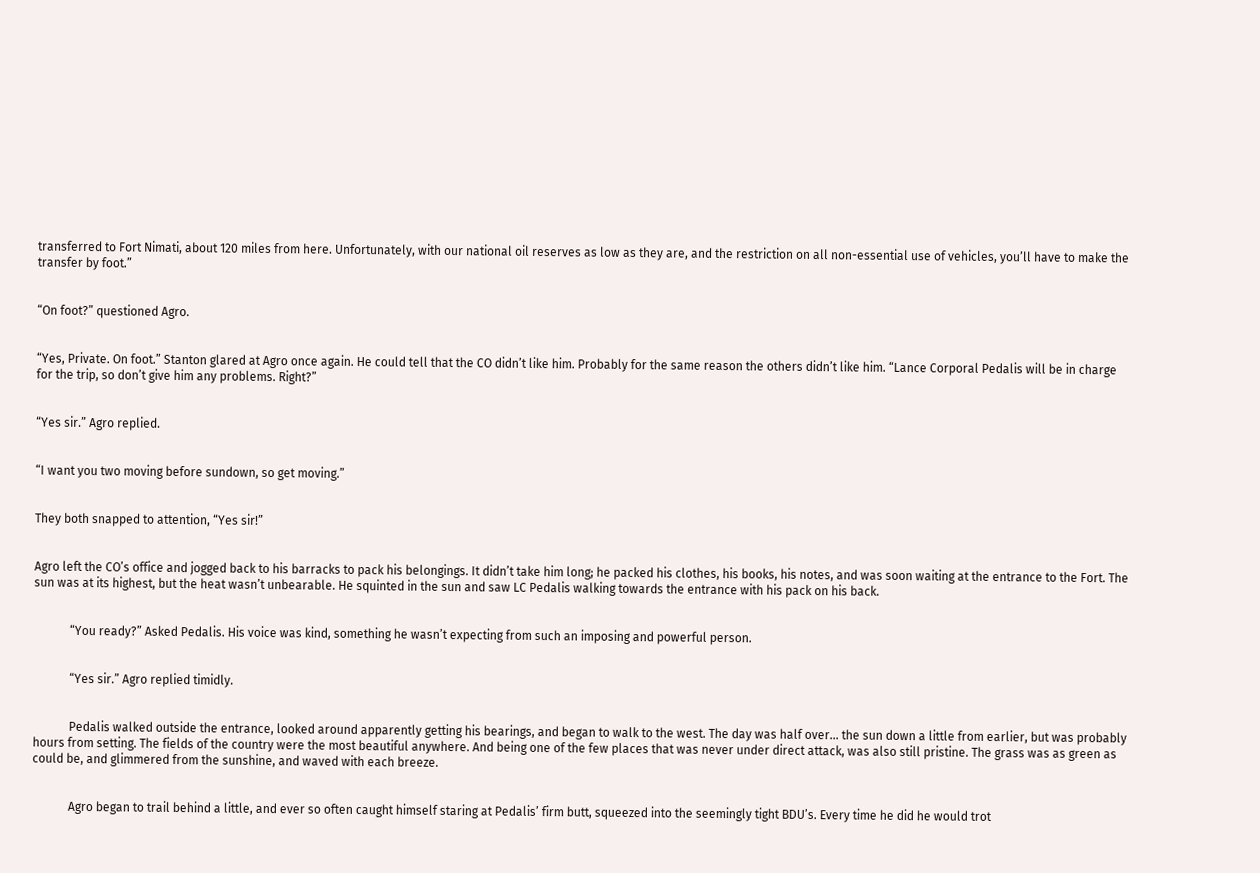transferred to Fort Nimati, about 120 miles from here. Unfortunately, with our national oil reserves as low as they are, and the restriction on all non-essential use of vehicles, you’ll have to make the transfer by foot.”


“On foot?” questioned Agro.


“Yes, Private. On foot.” Stanton glared at Agro once again. He could tell that the CO didn’t like him. Probably for the same reason the others didn’t like him. “Lance Corporal Pedalis will be in charge for the trip, so don’t give him any problems. Right?”


“Yes sir.” Agro replied.


“I want you two moving before sundown, so get moving.”


They both snapped to attention, “Yes sir!”


Agro left the CO’s office and jogged back to his barracks to pack his belongings. It didn’t take him long; he packed his clothes, his books, his notes, and was soon waiting at the entrance to the Fort. The sun was at its highest, but the heat wasn’t unbearable. He squinted in the sun and saw LC Pedalis walking towards the entrance with his pack on his back.


            “You ready?” Asked Pedalis. His voice was kind, something he wasn’t expecting from such an imposing and powerful person.


            “Yes sir.” Agro replied timidly.


            Pedalis walked outside the entrance, looked around apparently getting his bearings, and began to walk to the west. The day was half over... the sun down a little from earlier, but was probably hours from setting. The fields of the country were the most beautiful anywhere. And being one of the few places that was never under direct attack, was also still pristine. The grass was as green as could be, and glimmered from the sunshine, and waved with each breeze.


            Agro began to trail behind a little, and ever so often caught himself staring at Pedalis’ firm butt, squeezed into the seemingly tight BDU’s. Every time he did he would trot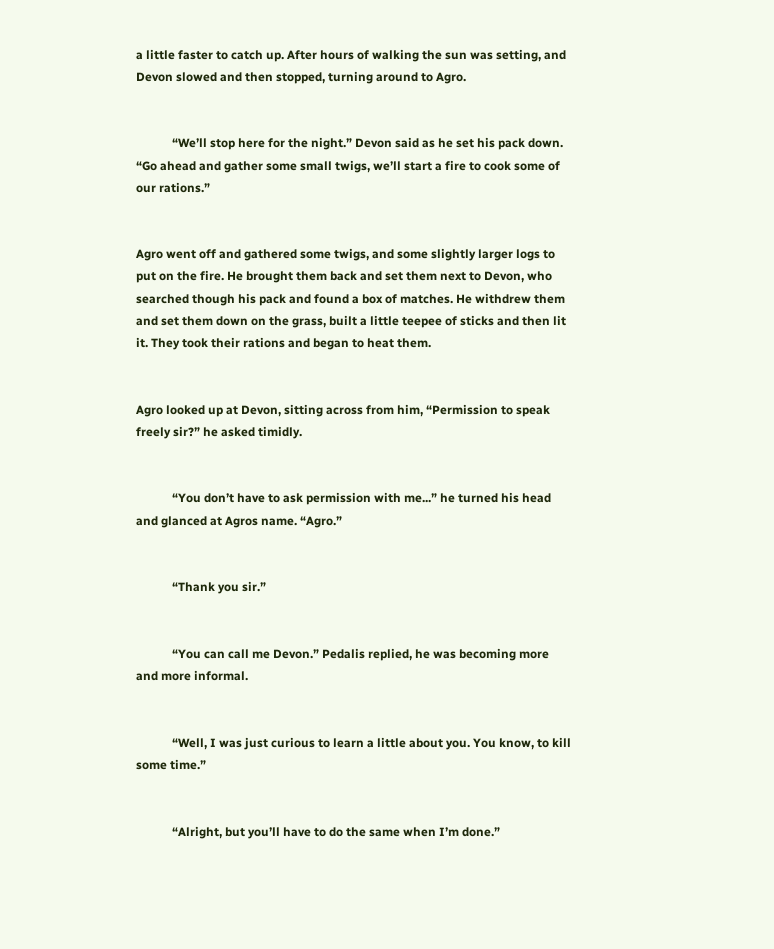a little faster to catch up. After hours of walking the sun was setting, and Devon slowed and then stopped, turning around to Agro.


            “We’ll stop here for the night.” Devon said as he set his pack down. “Go ahead and gather some small twigs, we’ll start a fire to cook some of our rations.”


Agro went off and gathered some twigs, and some slightly larger logs to put on the fire. He brought them back and set them next to Devon, who searched though his pack and found a box of matches. He withdrew them and set them down on the grass, built a little teepee of sticks and then lit it. They took their rations and began to heat them.


Agro looked up at Devon, sitting across from him, “Permission to speak freely sir?” he asked timidly.


            “You don’t have to ask permission with me...” he turned his head and glanced at Agros name. “Agro.”


            “Thank you sir.”


            “You can call me Devon.” Pedalis replied, he was becoming more and more informal.


            “Well, I was just curious to learn a little about you. You know, to kill some time.”


            “Alright, but you’ll have to do the same when I’m done.”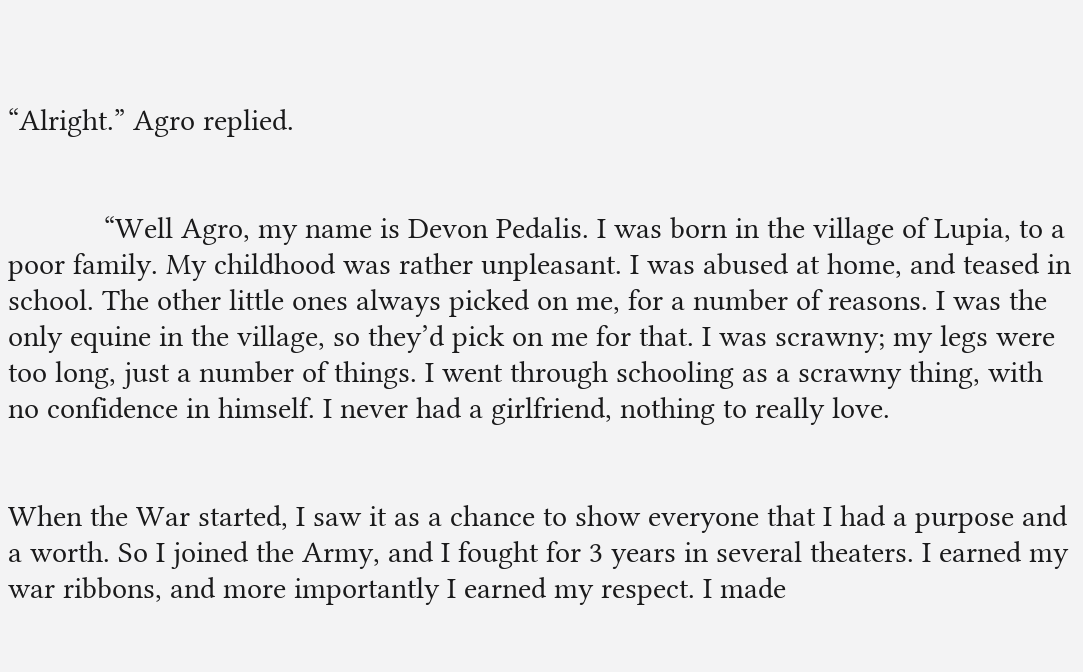“Alright.” Agro replied.


            “Well Agro, my name is Devon Pedalis. I was born in the village of Lupia, to a poor family. My childhood was rather unpleasant. I was abused at home, and teased in school. The other little ones always picked on me, for a number of reasons. I was the only equine in the village, so they’d pick on me for that. I was scrawny; my legs were too long, just a number of things. I went through schooling as a scrawny thing, with no confidence in himself. I never had a girlfriend, nothing to really love.


When the War started, I saw it as a chance to show everyone that I had a purpose and a worth. So I joined the Army, and I fought for 3 years in several theaters. I earned my war ribbons, and more importantly I earned my respect. I made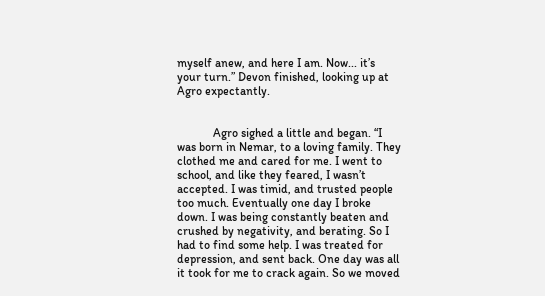myself anew, and here I am. Now... it’s your turn.” Devon finished, looking up at Agro expectantly.


            Agro sighed a little and began. “I was born in Nemar, to a loving family. They clothed me and cared for me. I went to school, and like they feared, I wasn’t accepted. I was timid, and trusted people too much. Eventually one day I broke down. I was being constantly beaten and crushed by negativity, and berating. So I had to find some help. I was treated for depression, and sent back. One day was all it took for me to crack again. So we moved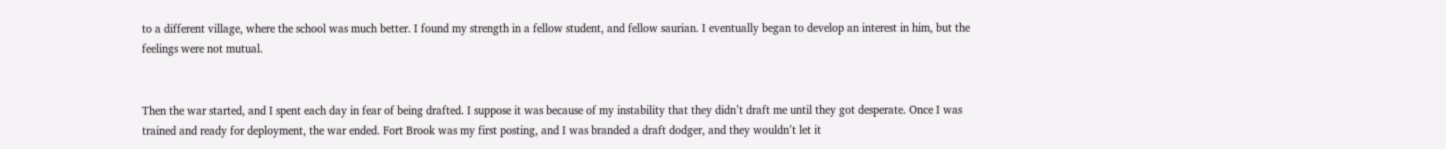to a different village, where the school was much better. I found my strength in a fellow student, and fellow saurian. I eventually began to develop an interest in him, but the feelings were not mutual.


Then the war started, and I spent each day in fear of being drafted. I suppose it was because of my instability that they didn’t draft me until they got desperate. Once I was trained and ready for deployment, the war ended. Fort Brook was my first posting, and I was branded a draft dodger, and they wouldn’t let it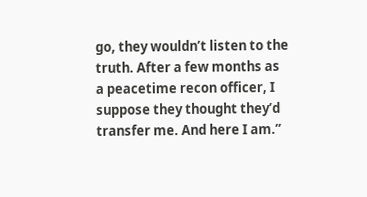go, they wouldn’t listen to the truth. After a few months as a peacetime recon officer, I suppose they thought they’d transfer me. And here I am.”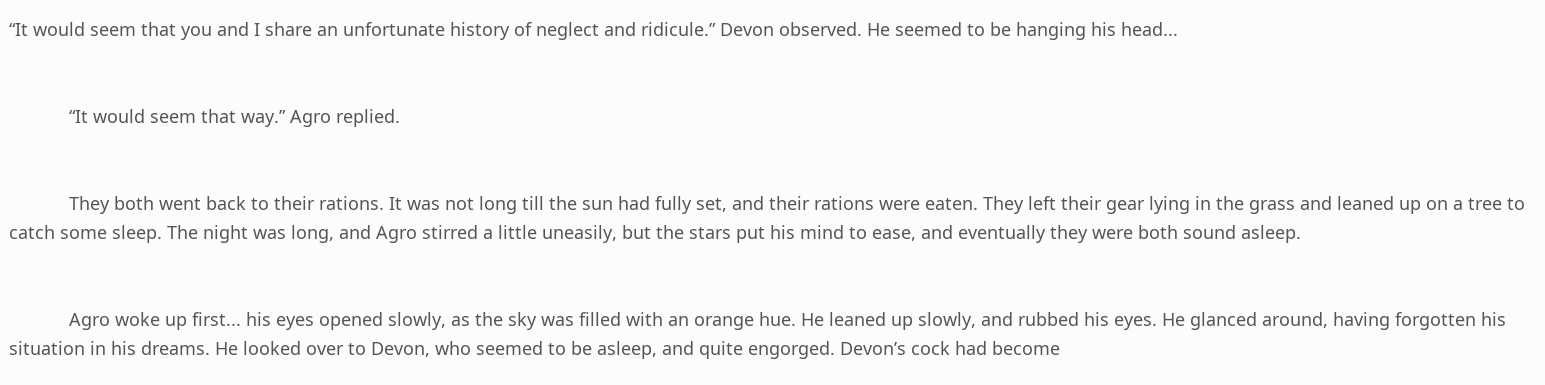“It would seem that you and I share an unfortunate history of neglect and ridicule.” Devon observed. He seemed to be hanging his head...


            “It would seem that way.” Agro replied.


            They both went back to their rations. It was not long till the sun had fully set, and their rations were eaten. They left their gear lying in the grass and leaned up on a tree to catch some sleep. The night was long, and Agro stirred a little uneasily, but the stars put his mind to ease, and eventually they were both sound asleep.


            Agro woke up first... his eyes opened slowly, as the sky was filled with an orange hue. He leaned up slowly, and rubbed his eyes. He glanced around, having forgotten his situation in his dreams. He looked over to Devon, who seemed to be asleep, and quite engorged. Devon’s cock had become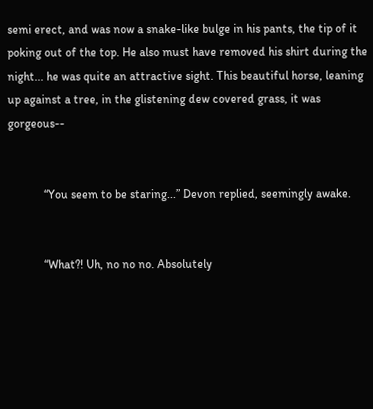semi erect, and was now a snake-like bulge in his pants, the tip of it poking out of the top. He also must have removed his shirt during the night... he was quite an attractive sight. This beautiful horse, leaning up against a tree, in the glistening dew covered grass, it was gorgeous--


            “You seem to be staring...” Devon replied, seemingly awake.


            “What?! Uh, no no no. Absolutely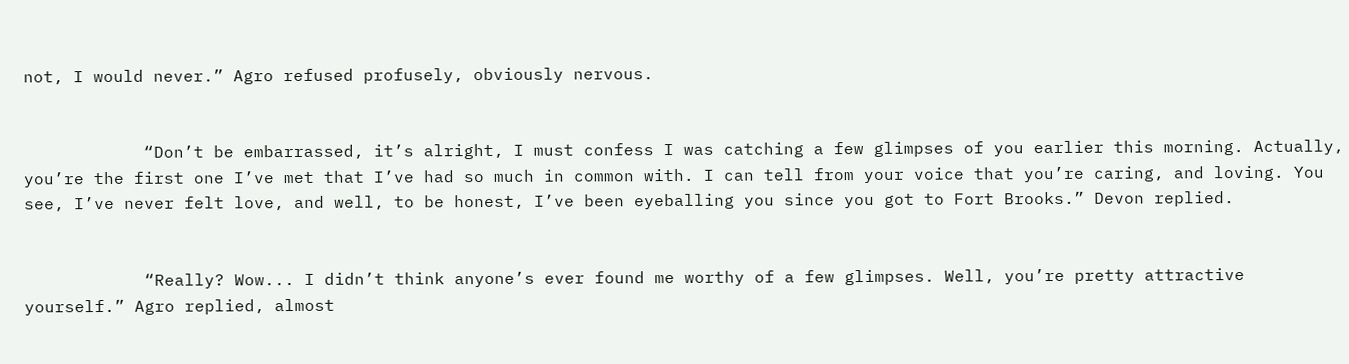not, I would never.” Agro refused profusely, obviously nervous.


            “Don’t be embarrassed, it’s alright, I must confess I was catching a few glimpses of you earlier this morning. Actually, you’re the first one I’ve met that I’ve had so much in common with. I can tell from your voice that you’re caring, and loving. You see, I’ve never felt love, and well, to be honest, I’ve been eyeballing you since you got to Fort Brooks.” Devon replied.


            “Really? Wow... I didn’t think anyone’s ever found me worthy of a few glimpses. Well, you’re pretty attractive yourself.” Agro replied, almost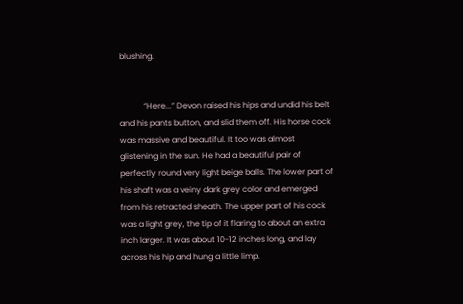blushing.


            “Here...” Devon raised his hips and undid his belt and his pants button, and slid them off. His horse cock was massive and beautiful. It too was almost glistening in the sun. He had a beautiful pair of perfectly round very light beige balls. The lower part of his shaft was a veiny dark grey color and emerged from his retracted sheath. The upper part of his cock was a light grey, the tip of it flaring to about an extra inch larger. It was about 10-12 inches long, and lay across his hip and hung a little limp.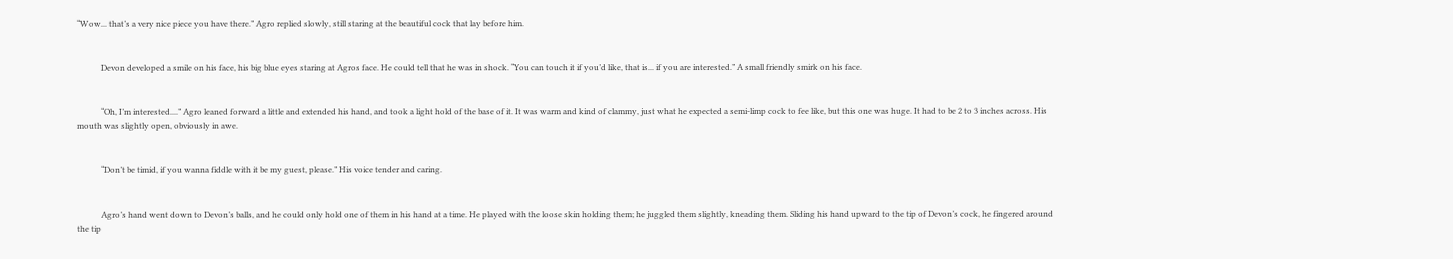“Wow... that’s a very nice piece you have there.” Agro replied slowly, still staring at the beautiful cock that lay before him.


            Devon developed a smile on his face, his big blue eyes staring at Agros face. He could tell that he was in shock. “You can touch it if you’d like, that is... if you are interested.” A small friendly smirk on his face.


            “Oh, I’m interested....” Agro leaned forward a little and extended his hand, and took a light hold of the base of it. It was warm and kind of clammy, just what he expected a semi-limp cock to fee like, but this one was huge. It had to be 2 to 3 inches across. His mouth was slightly open, obviously in awe.


            “Don’t be timid, if you wanna fiddle with it be my guest, please.” His voice tender and caring.


            Agro’s hand went down to Devon’s balls, and he could only hold one of them in his hand at a time. He played with the loose skin holding them; he juggled them slightly, kneading them. Sliding his hand upward to the tip of Devon’s cock, he fingered around the tip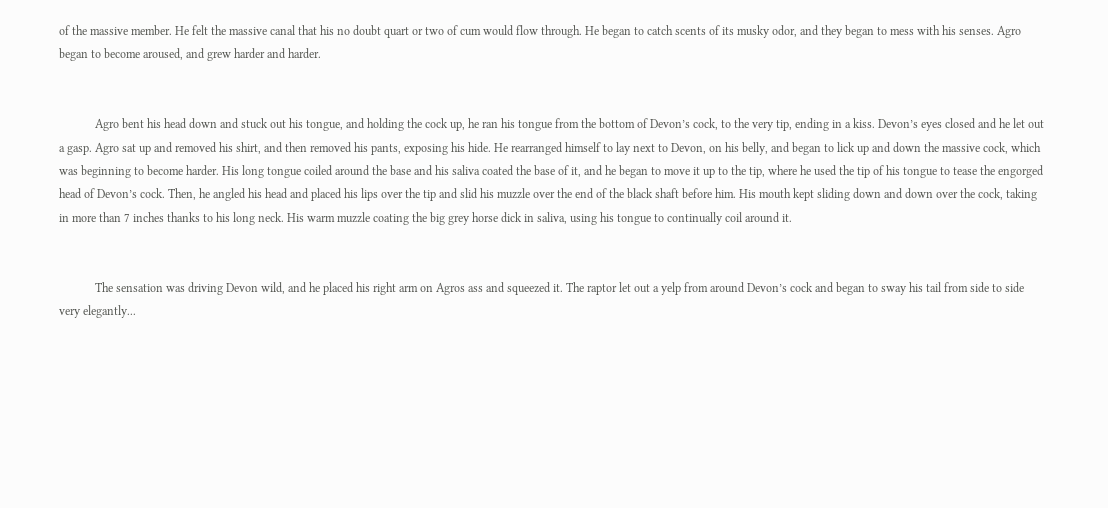of the massive member. He felt the massive canal that his no doubt quart or two of cum would flow through. He began to catch scents of its musky odor, and they began to mess with his senses. Agro began to become aroused, and grew harder and harder.


            Agro bent his head down and stuck out his tongue, and holding the cock up, he ran his tongue from the bottom of Devon’s cock, to the very tip, ending in a kiss. Devon’s eyes closed and he let out a gasp. Agro sat up and removed his shirt, and then removed his pants, exposing his hide. He rearranged himself to lay next to Devon, on his belly, and began to lick up and down the massive cock, which was beginning to become harder. His long tongue coiled around the base and his saliva coated the base of it, and he began to move it up to the tip, where he used the tip of his tongue to tease the engorged head of Devon’s cock. Then, he angled his head and placed his lips over the tip and slid his muzzle over the end of the black shaft before him. His mouth kept sliding down and down over the cock, taking in more than 7 inches thanks to his long neck. His warm muzzle coating the big grey horse dick in saliva, using his tongue to continually coil around it.


            The sensation was driving Devon wild, and he placed his right arm on Agros ass and squeezed it. The raptor let out a yelp from around Devon’s cock and began to sway his tail from side to side very elegantly...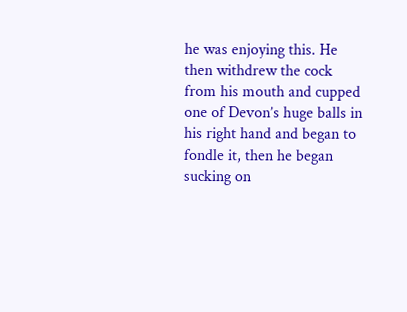he was enjoying this. He then withdrew the cock from his mouth and cupped one of Devon’s huge balls in his right hand and began to fondle it, then he began sucking on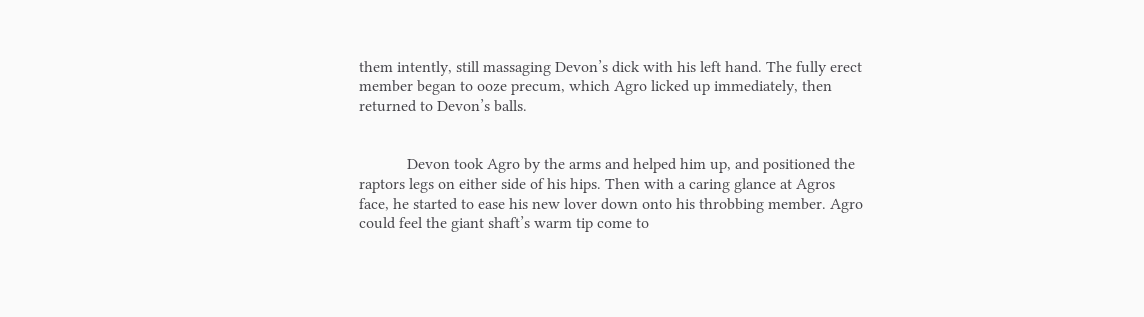them intently, still massaging Devon’s dick with his left hand. The fully erect member began to ooze precum, which Agro licked up immediately, then returned to Devon’s balls.


            Devon took Agro by the arms and helped him up, and positioned the raptors legs on either side of his hips. Then with a caring glance at Agros face, he started to ease his new lover down onto his throbbing member. Agro could feel the giant shaft’s warm tip come to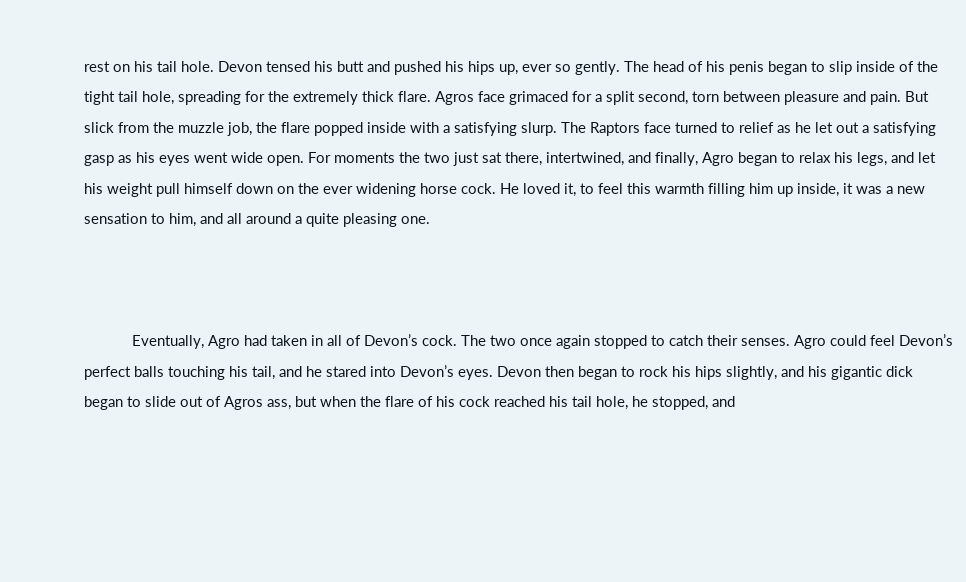rest on his tail hole. Devon tensed his butt and pushed his hips up, ever so gently. The head of his penis began to slip inside of the tight tail hole, spreading for the extremely thick flare. Agros face grimaced for a split second, torn between pleasure and pain. But slick from the muzzle job, the flare popped inside with a satisfying slurp. The Raptors face turned to relief as he let out a satisfying gasp as his eyes went wide open. For moments the two just sat there, intertwined, and finally, Agro began to relax his legs, and let his weight pull himself down on the ever widening horse cock. He loved it, to feel this warmth filling him up inside, it was a new sensation to him, and all around a quite pleasing one.



            Eventually, Agro had taken in all of Devon’s cock. The two once again stopped to catch their senses. Agro could feel Devon’s perfect balls touching his tail, and he stared into Devon’s eyes. Devon then began to rock his hips slightly, and his gigantic dick began to slide out of Agros ass, but when the flare of his cock reached his tail hole, he stopped, and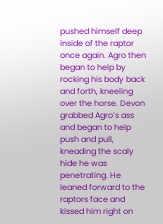pushed himself deep inside of the raptor once again. Agro then began to help by rocking his body back and forth, kneeling over the horse. Devon grabbed Agro’s ass and began to help push and pull, kneading the scaly hide he was penetrating. He leaned forward to the raptors face and kissed him right on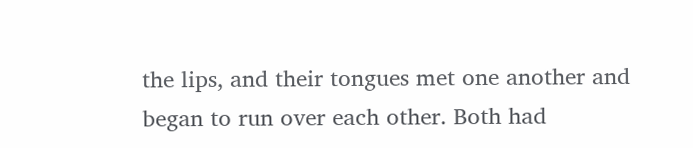the lips, and their tongues met one another and began to run over each other. Both had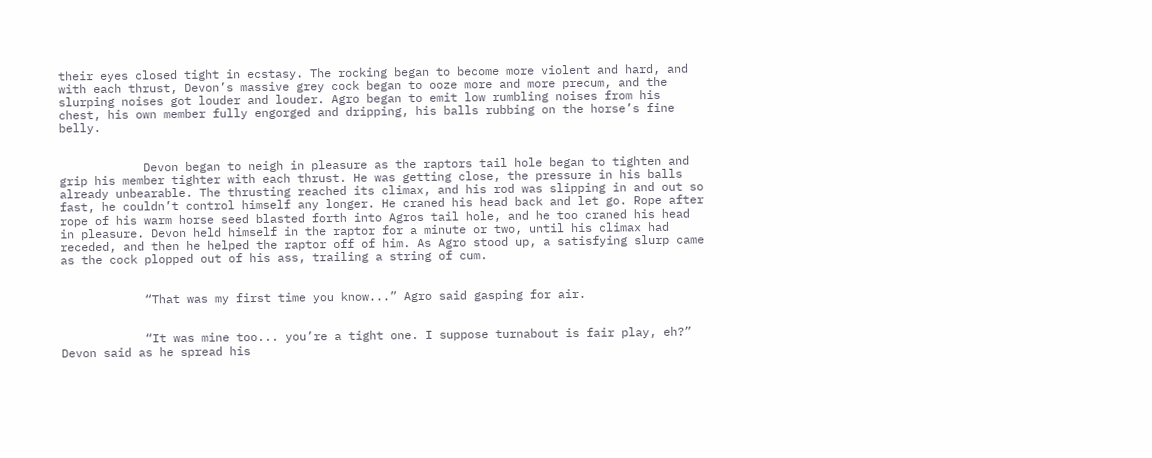their eyes closed tight in ecstasy. The rocking began to become more violent and hard, and with each thrust, Devon’s massive grey cock began to ooze more and more precum, and the slurping noises got louder and louder. Agro began to emit low rumbling noises from his chest, his own member fully engorged and dripping, his balls rubbing on the horse’s fine belly.


            Devon began to neigh in pleasure as the raptors tail hole began to tighten and grip his member tighter with each thrust. He was getting close, the pressure in his balls already unbearable. The thrusting reached its climax, and his rod was slipping in and out so fast, he couldn’t control himself any longer. He craned his head back and let go. Rope after rope of his warm horse seed blasted forth into Agros tail hole, and he too craned his head in pleasure. Devon held himself in the raptor for a minute or two, until his climax had receded, and then he helped the raptor off of him. As Agro stood up, a satisfying slurp came as the cock plopped out of his ass, trailing a string of cum.


            “That was my first time you know...” Agro said gasping for air.


            “It was mine too... you’re a tight one. I suppose turnabout is fair play, eh?” Devon said as he spread his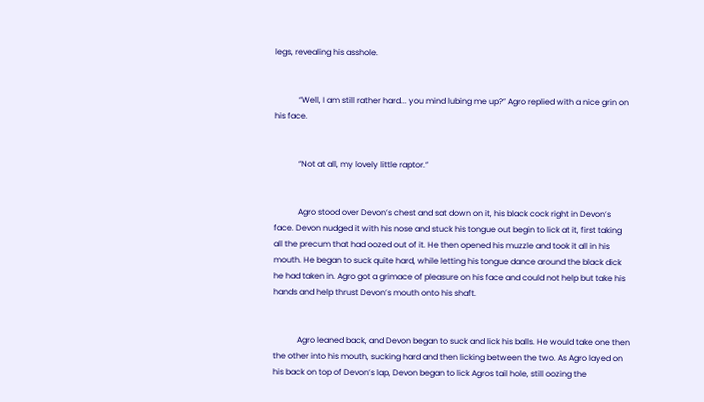legs, revealing his asshole.


            “Well, I am still rather hard... you mind lubing me up?” Agro replied with a nice grin on his face.


            “Not at all, my lovely little raptor.”


            Agro stood over Devon’s chest and sat down on it, his black cock right in Devon’s face. Devon nudged it with his nose and stuck his tongue out begin to lick at it, first taking all the precum that had oozed out of it. He then opened his muzzle and took it all in his mouth. He began to suck quite hard, while letting his tongue dance around the black dick he had taken in. Agro got a grimace of pleasure on his face and could not help but take his hands and help thrust Devon’s mouth onto his shaft.


            Agro leaned back, and Devon began to suck and lick his balls. He would take one then the other into his mouth, sucking hard and then licking between the two. As Agro layed on his back on top of Devon’s lap, Devon began to lick Agros tail hole, still oozing the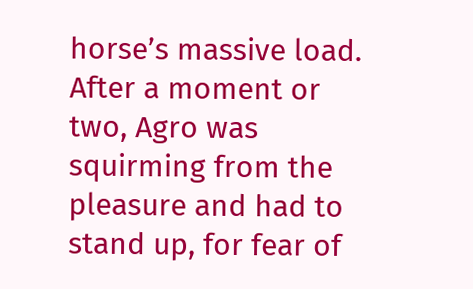horse’s massive load. After a moment or two, Agro was squirming from the pleasure and had to stand up, for fear of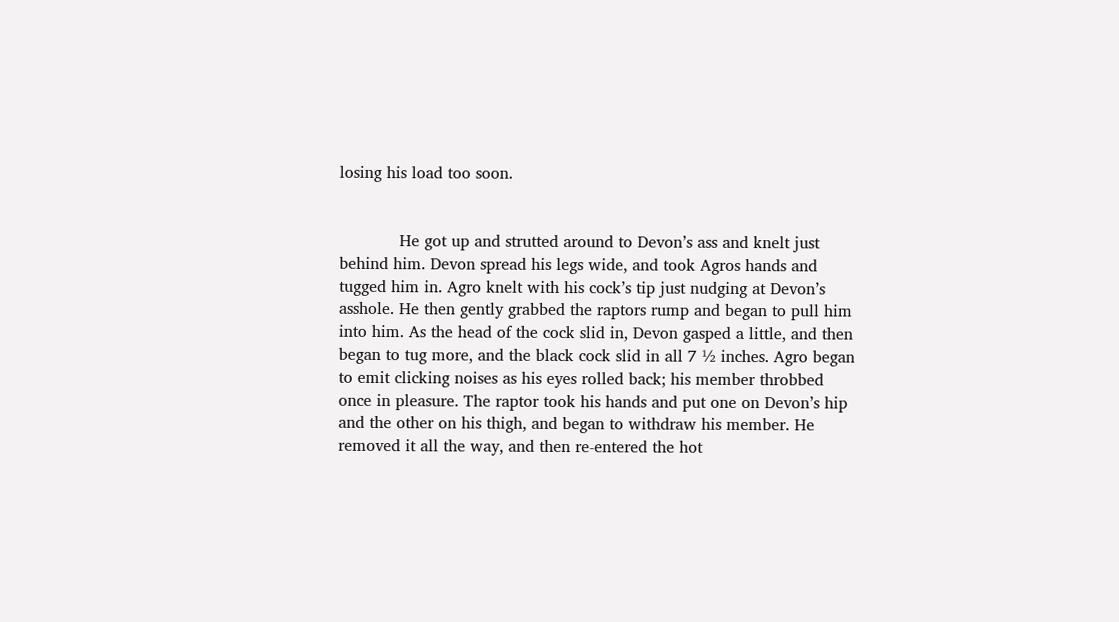losing his load too soon.


            He got up and strutted around to Devon’s ass and knelt just behind him. Devon spread his legs wide, and took Agros hands and tugged him in. Agro knelt with his cock’s tip just nudging at Devon’s asshole. He then gently grabbed the raptors rump and began to pull him into him. As the head of the cock slid in, Devon gasped a little, and then began to tug more, and the black cock slid in all 7 ½ inches. Agro began to emit clicking noises as his eyes rolled back; his member throbbed once in pleasure. The raptor took his hands and put one on Devon’s hip and the other on his thigh, and began to withdraw his member. He removed it all the way, and then re-entered the hot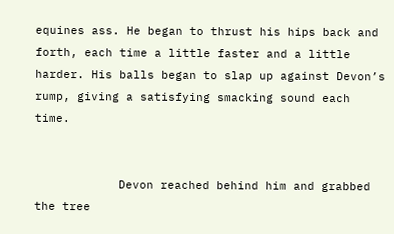equines ass. He began to thrust his hips back and forth, each time a little faster and a little harder. His balls began to slap up against Devon’s rump, giving a satisfying smacking sound each time.


            Devon reached behind him and grabbed the tree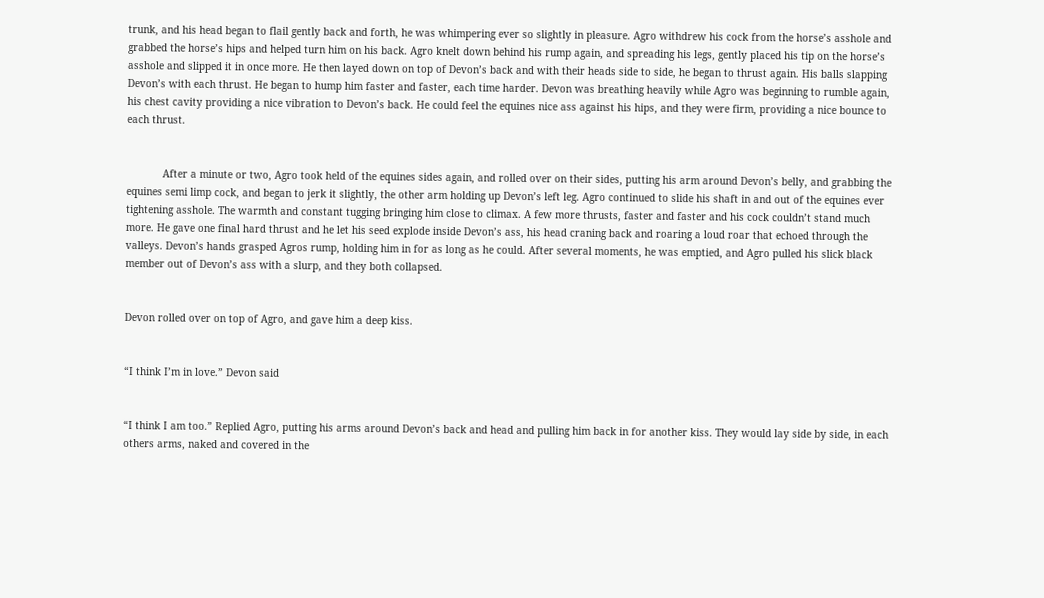trunk, and his head began to flail gently back and forth, he was whimpering ever so slightly in pleasure. Agro withdrew his cock from the horse’s asshole and grabbed the horse’s hips and helped turn him on his back. Agro knelt down behind his rump again, and spreading his legs, gently placed his tip on the horse’s asshole and slipped it in once more. He then layed down on top of Devon’s back and with their heads side to side, he began to thrust again. His balls slapping Devon’s with each thrust. He began to hump him faster and faster, each time harder. Devon was breathing heavily while Agro was beginning to rumble again, his chest cavity providing a nice vibration to Devon’s back. He could feel the equines nice ass against his hips, and they were firm, providing a nice bounce to each thrust.


            After a minute or two, Agro took held of the equines sides again, and rolled over on their sides, putting his arm around Devon’s belly, and grabbing the equines semi limp cock, and began to jerk it slightly, the other arm holding up Devon’s left leg. Agro continued to slide his shaft in and out of the equines ever tightening asshole. The warmth and constant tugging bringing him close to climax. A few more thrusts, faster and faster and his cock couldn’t stand much more. He gave one final hard thrust and he let his seed explode inside Devon’s ass, his head craning back and roaring a loud roar that echoed through the valleys. Devon’s hands grasped Agros rump, holding him in for as long as he could. After several moments, he was emptied, and Agro pulled his slick black member out of Devon’s ass with a slurp, and they both collapsed.


Devon rolled over on top of Agro, and gave him a deep kiss.


“I think I’m in love.” Devon said


“I think I am too.” Replied Agro, putting his arms around Devon’s back and head and pulling him back in for another kiss. They would lay side by side, in each others arms, naked and covered in the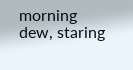morning dew, staring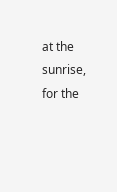at the sunrise, for the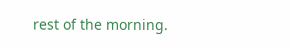rest of the morning.